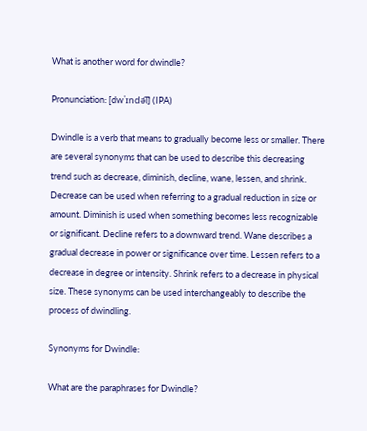What is another word for dwindle?

Pronunciation: [dwˈɪndə͡l] (IPA)

Dwindle is a verb that means to gradually become less or smaller. There are several synonyms that can be used to describe this decreasing trend such as decrease, diminish, decline, wane, lessen, and shrink. Decrease can be used when referring to a gradual reduction in size or amount. Diminish is used when something becomes less recognizable or significant. Decline refers to a downward trend. Wane describes a gradual decrease in power or significance over time. Lessen refers to a decrease in degree or intensity. Shrink refers to a decrease in physical size. These synonyms can be used interchangeably to describe the process of dwindling.

Synonyms for Dwindle:

What are the paraphrases for Dwindle?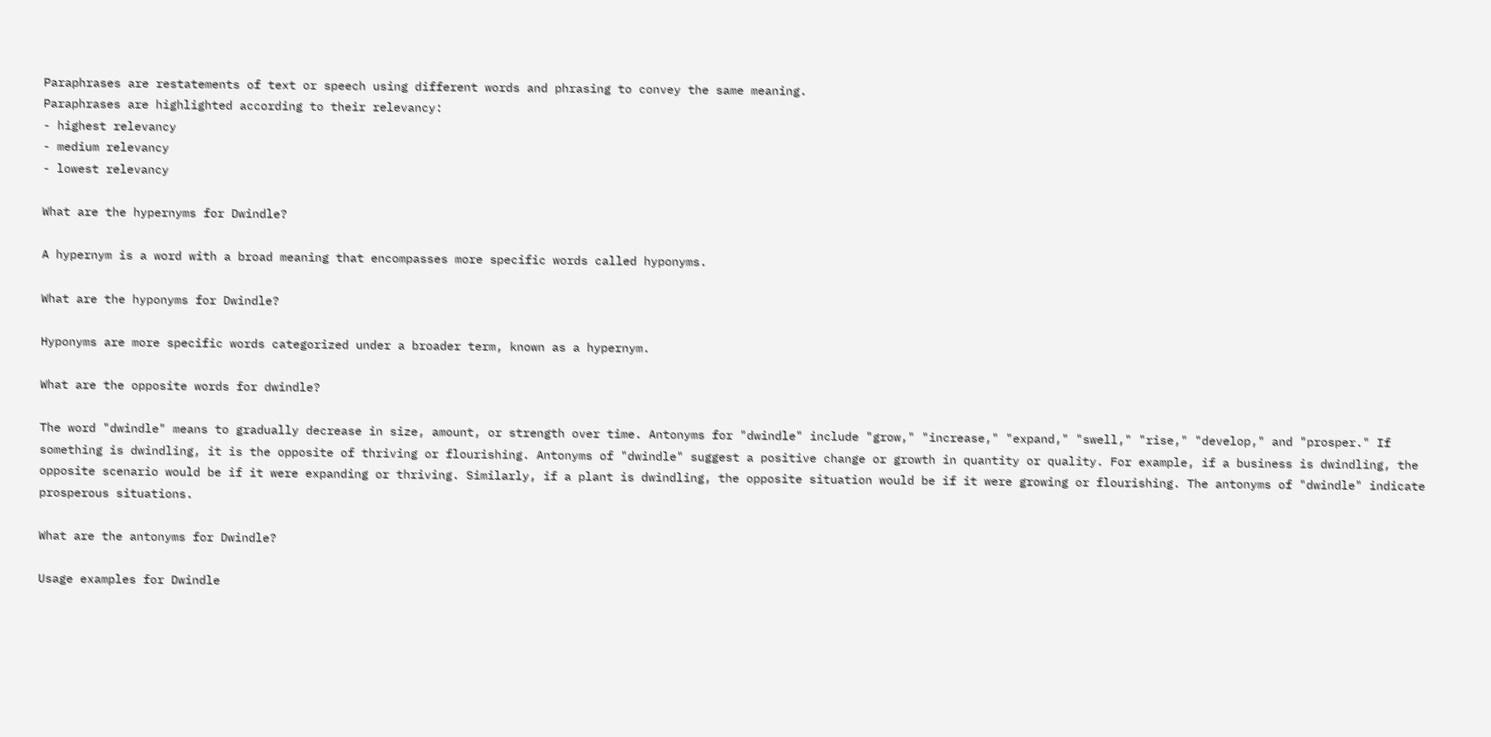Paraphrases are restatements of text or speech using different words and phrasing to convey the same meaning.
Paraphrases are highlighted according to their relevancy:
- highest relevancy
- medium relevancy
- lowest relevancy

What are the hypernyms for Dwindle?

A hypernym is a word with a broad meaning that encompasses more specific words called hyponyms.

What are the hyponyms for Dwindle?

Hyponyms are more specific words categorized under a broader term, known as a hypernym.

What are the opposite words for dwindle?

The word "dwindle" means to gradually decrease in size, amount, or strength over time. Antonyms for "dwindle" include "grow," "increase," "expand," "swell," "rise," "develop," and "prosper." If something is dwindling, it is the opposite of thriving or flourishing. Antonyms of "dwindle" suggest a positive change or growth in quantity or quality. For example, if a business is dwindling, the opposite scenario would be if it were expanding or thriving. Similarly, if a plant is dwindling, the opposite situation would be if it were growing or flourishing. The antonyms of "dwindle" indicate prosperous situations.

What are the antonyms for Dwindle?

Usage examples for Dwindle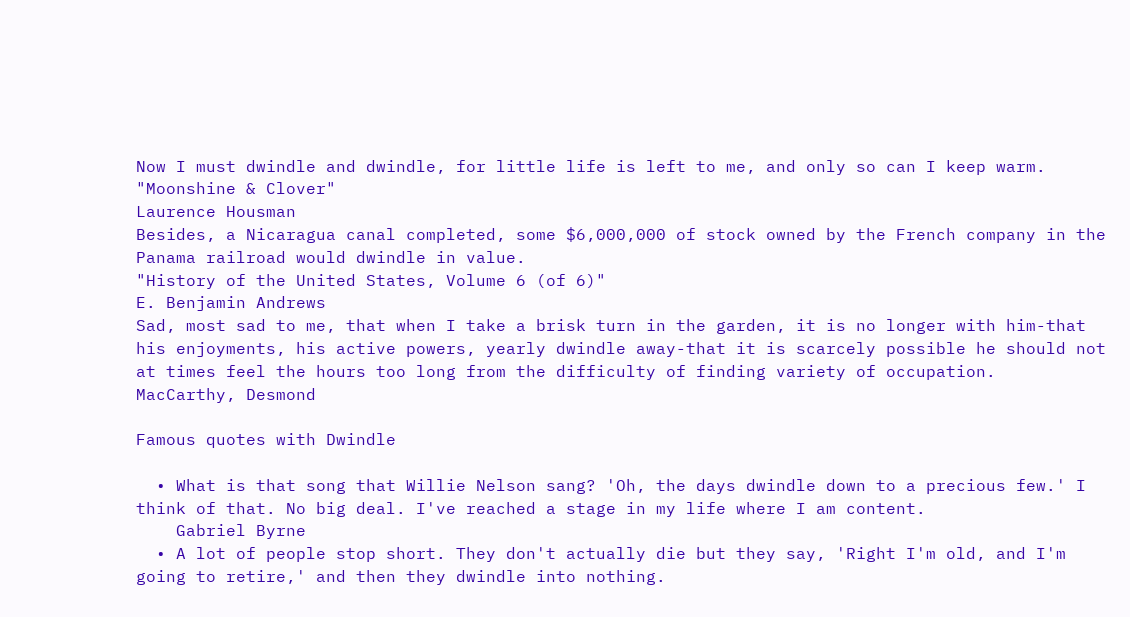Now I must dwindle and dwindle, for little life is left to me, and only so can I keep warm.
"Moonshine & Clover"
Laurence Housman
Besides, a Nicaragua canal completed, some $6,000,000 of stock owned by the French company in the Panama railroad would dwindle in value.
"History of the United States, Volume 6 (of 6)"
E. Benjamin Andrews
Sad, most sad to me, that when I take a brisk turn in the garden, it is no longer with him-that his enjoyments, his active powers, yearly dwindle away-that it is scarcely possible he should not at times feel the hours too long from the difficulty of finding variety of occupation.
MacCarthy, Desmond

Famous quotes with Dwindle

  • What is that song that Willie Nelson sang? 'Oh, the days dwindle down to a precious few.' I think of that. No big deal. I've reached a stage in my life where I am content.
    Gabriel Byrne
  • A lot of people stop short. They don't actually die but they say, 'Right I'm old, and I'm going to retire,' and then they dwindle into nothing.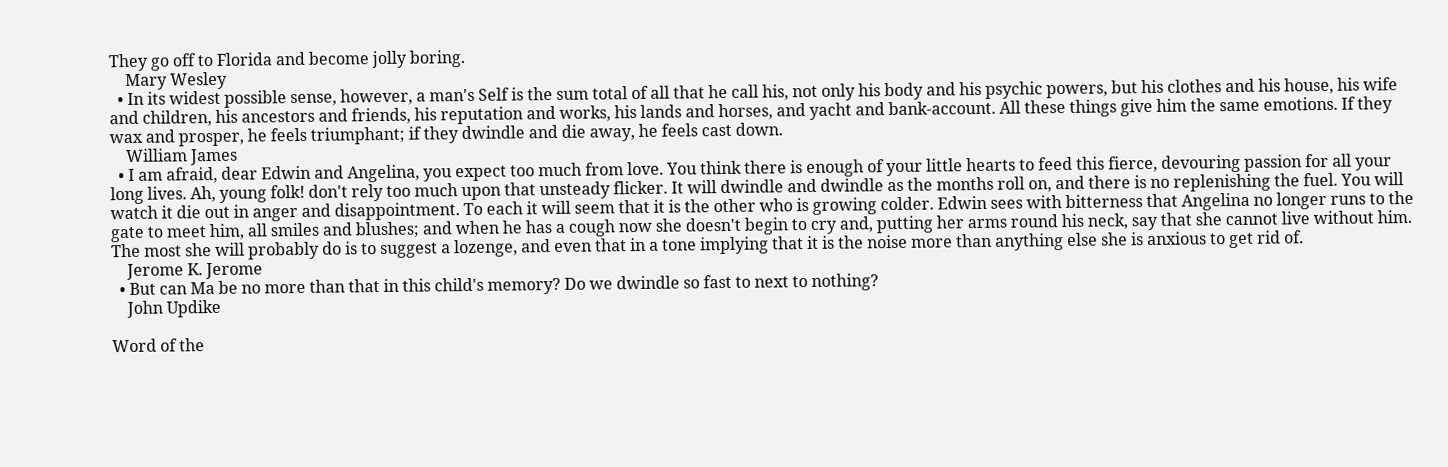They go off to Florida and become jolly boring.
    Mary Wesley
  • In its widest possible sense, however, a man's Self is the sum total of all that he call his, not only his body and his psychic powers, but his clothes and his house, his wife and children, his ancestors and friends, his reputation and works, his lands and horses, and yacht and bank-account. All these things give him the same emotions. If they wax and prosper, he feels triumphant; if they dwindle and die away, he feels cast down.
    William James
  • I am afraid, dear Edwin and Angelina, you expect too much from love. You think there is enough of your little hearts to feed this fierce, devouring passion for all your long lives. Ah, young folk! don't rely too much upon that unsteady flicker. It will dwindle and dwindle as the months roll on, and there is no replenishing the fuel. You will watch it die out in anger and disappointment. To each it will seem that it is the other who is growing colder. Edwin sees with bitterness that Angelina no longer runs to the gate to meet him, all smiles and blushes; and when he has a cough now she doesn't begin to cry and, putting her arms round his neck, say that she cannot live without him. The most she will probably do is to suggest a lozenge, and even that in a tone implying that it is the noise more than anything else she is anxious to get rid of.
    Jerome K. Jerome
  • But can Ma be no more than that in this child's memory? Do we dwindle so fast to next to nothing?
    John Updike

Word of the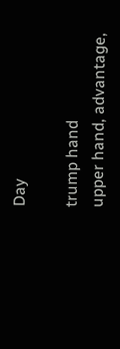Day

trump hand
upper hand, advantage,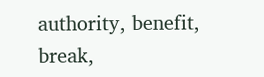authority, benefit, break,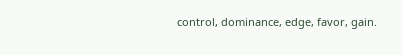control, dominance, edge, favor, gain.